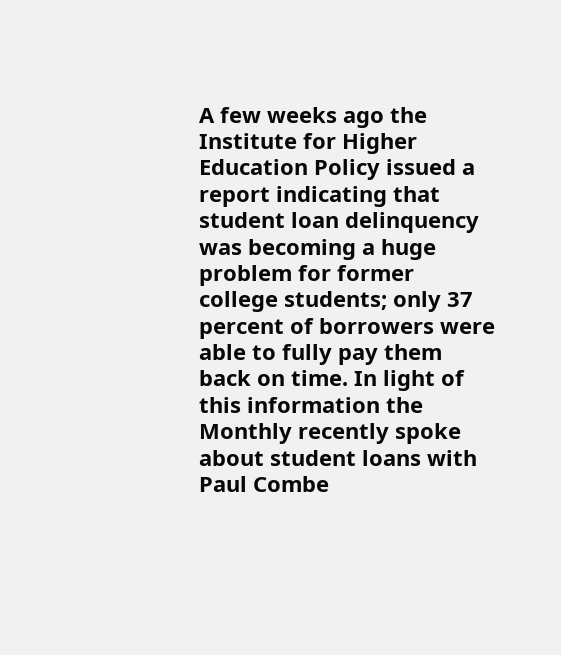A few weeks ago the Institute for Higher Education Policy issued a report indicating that student loan delinquency was becoming a huge problem for former college students; only 37 percent of borrowers were able to fully pay them back on time. In light of this information the Monthly recently spoke about student loans with Paul Combe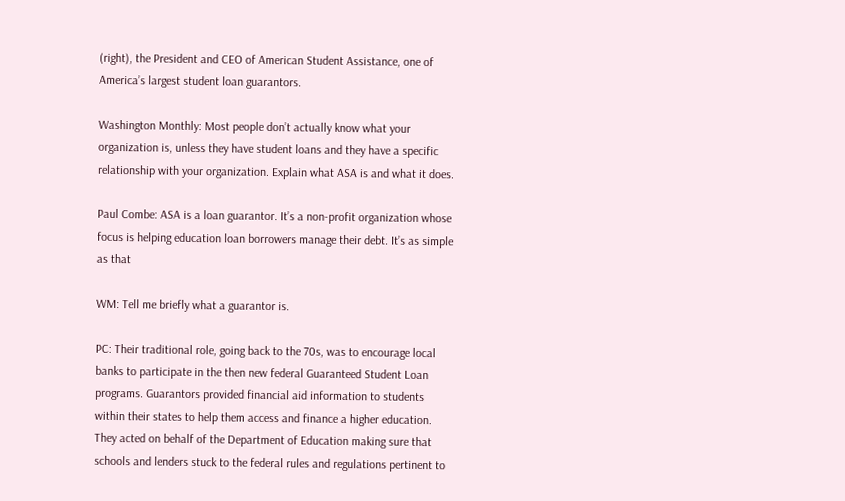(right), the President and CEO of American Student Assistance, one of America’s largest student loan guarantors.

Washington Monthly: Most people don’t actually know what your organization is, unless they have student loans and they have a specific relationship with your organization. Explain what ASA is and what it does.

Paul Combe: ASA is a loan guarantor. It’s a non-profit organization whose focus is helping education loan borrowers manage their debt. It’s as simple as that

WM: Tell me briefly what a guarantor is.

PC: Their traditional role, going back to the 70s, was to encourage local banks to participate in the then new federal Guaranteed Student Loan programs. Guarantors provided financial aid information to students within their states to help them access and finance a higher education. They acted on behalf of the Department of Education making sure that schools and lenders stuck to the federal rules and regulations pertinent to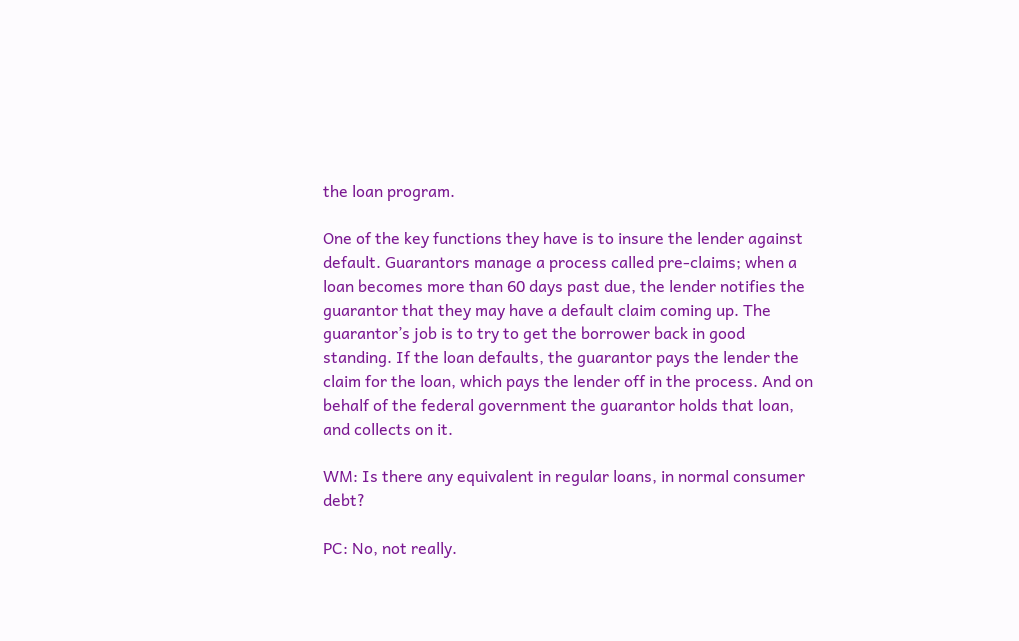the loan program.

One of the key functions they have is to insure the lender against default. Guarantors manage a process called pre-claims; when a loan becomes more than 60 days past due, the lender notifies the guarantor that they may have a default claim coming up. The guarantor’s job is to try to get the borrower back in good standing. If the loan defaults, the guarantor pays the lender the claim for the loan, which pays the lender off in the process. And on behalf of the federal government the guarantor holds that loan, and collects on it.

WM: Is there any equivalent in regular loans, in normal consumer debt?

PC: No, not really.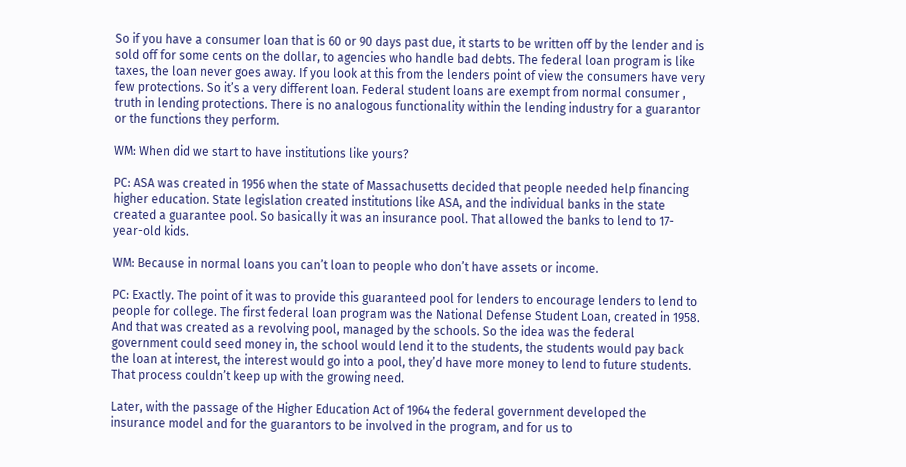So if you have a consumer loan that is 60 or 90 days past due, it starts to be written off by the lender and is sold off for some cents on the dollar, to agencies who handle bad debts. The federal loan program is like taxes, the loan never goes away. If you look at this from the lenders point of view the consumers have very few protections. So it’s a very different loan. Federal student loans are exempt from normal consumer , truth in lending protections. There is no analogous functionality within the lending industry for a guarantor or the functions they perform.

WM: When did we start to have institutions like yours?

PC: ASA was created in 1956 when the state of Massachusetts decided that people needed help financing higher education. State legislation created institutions like ASA, and the individual banks in the state created a guarantee pool. So basically it was an insurance pool. That allowed the banks to lend to 17-year-old kids.

WM: Because in normal loans you can’t loan to people who don’t have assets or income.

PC: Exactly. The point of it was to provide this guaranteed pool for lenders to encourage lenders to lend to people for college. The first federal loan program was the National Defense Student Loan, created in 1958. And that was created as a revolving pool, managed by the schools. So the idea was the federal government could seed money in, the school would lend it to the students, the students would pay back the loan at interest, the interest would go into a pool, they’d have more money to lend to future students. That process couldn’t keep up with the growing need.

Later, with the passage of the Higher Education Act of 1964 the federal government developed the insurance model and for the guarantors to be involved in the program, and for us to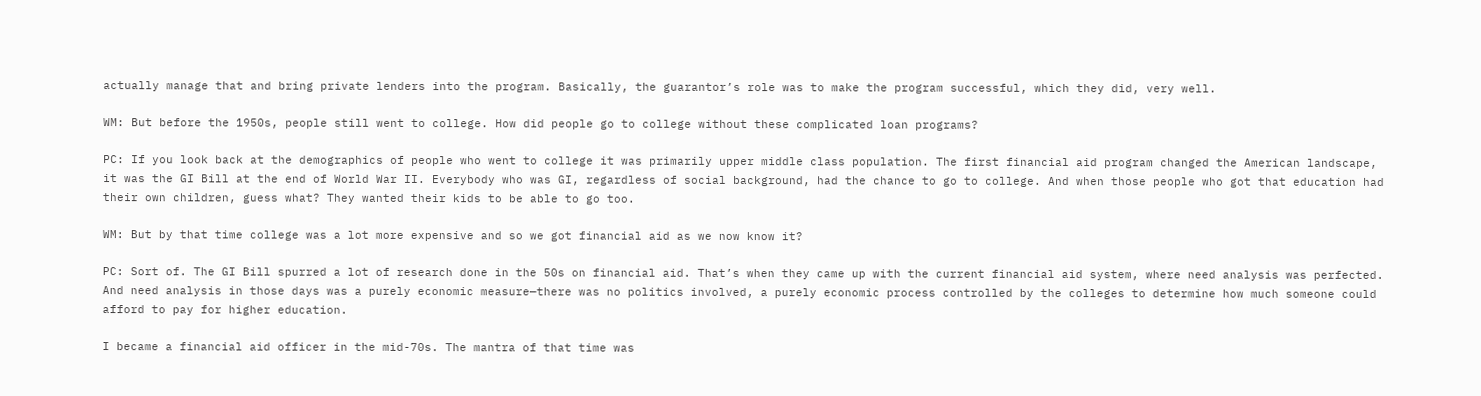actually manage that and bring private lenders into the program. Basically, the guarantor’s role was to make the program successful, which they did, very well.

WM: But before the 1950s, people still went to college. How did people go to college without these complicated loan programs?

PC: If you look back at the demographics of people who went to college it was primarily upper middle class population. The first financial aid program changed the American landscape, it was the GI Bill at the end of World War II. Everybody who was GI, regardless of social background, had the chance to go to college. And when those people who got that education had their own children, guess what? They wanted their kids to be able to go too.

WM: But by that time college was a lot more expensive and so we got financial aid as we now know it?

PC: Sort of. The GI Bill spurred a lot of research done in the 50s on financial aid. That’s when they came up with the current financial aid system, where need analysis was perfected. And need analysis in those days was a purely economic measure—there was no politics involved, a purely economic process controlled by the colleges to determine how much someone could afford to pay for higher education.

I became a financial aid officer in the mid-70s. The mantra of that time was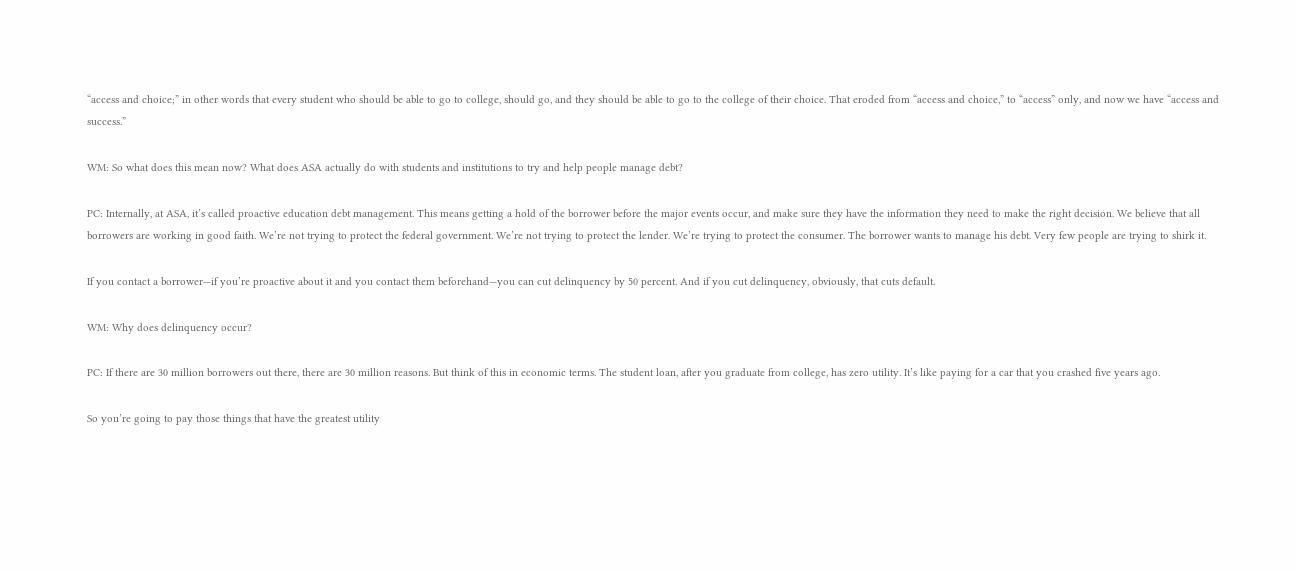“access and choice;” in other words that every student who should be able to go to college, should go, and they should be able to go to the college of their choice. That eroded from “access and choice,” to “access” only, and now we have “access and success.”

WM: So what does this mean now? What does ASA actually do with students and institutions to try and help people manage debt?

PC: Internally, at ASA, it’s called proactive education debt management. This means getting a hold of the borrower before the major events occur, and make sure they have the information they need to make the right decision. We believe that all borrowers are working in good faith. We’re not trying to protect the federal government. We’re not trying to protect the lender. We’re trying to protect the consumer. The borrower wants to manage his debt. Very few people are trying to shirk it.

If you contact a borrower—if you’re proactive about it and you contact them beforehand—you can cut delinquency by 50 percent. And if you cut delinquency, obviously, that cuts default.

WM: Why does delinquency occur?

PC: If there are 30 million borrowers out there, there are 30 million reasons. But think of this in economic terms. The student loan, after you graduate from college, has zero utility. It’s like paying for a car that you crashed five years ago.

So you’re going to pay those things that have the greatest utility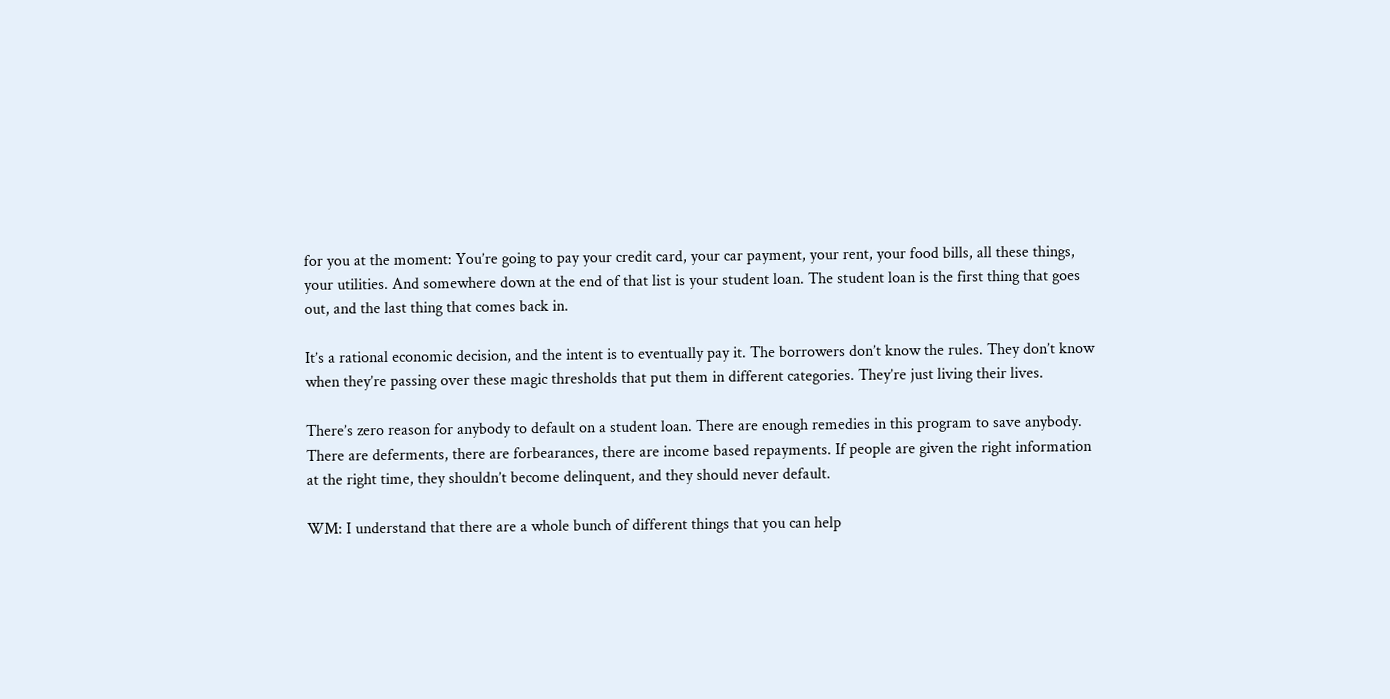for you at the moment: You’re going to pay your credit card, your car payment, your rent, your food bills, all these things, your utilities. And somewhere down at the end of that list is your student loan. The student loan is the first thing that goes out, and the last thing that comes back in.

It’s a rational economic decision, and the intent is to eventually pay it. The borrowers don’t know the rules. They don’t know when they’re passing over these magic thresholds that put them in different categories. They’re just living their lives.

There’s zero reason for anybody to default on a student loan. There are enough remedies in this program to save anybody. There are deferments, there are forbearances, there are income based repayments. If people are given the right information at the right time, they shouldn’t become delinquent, and they should never default.

WM: I understand that there are a whole bunch of different things that you can help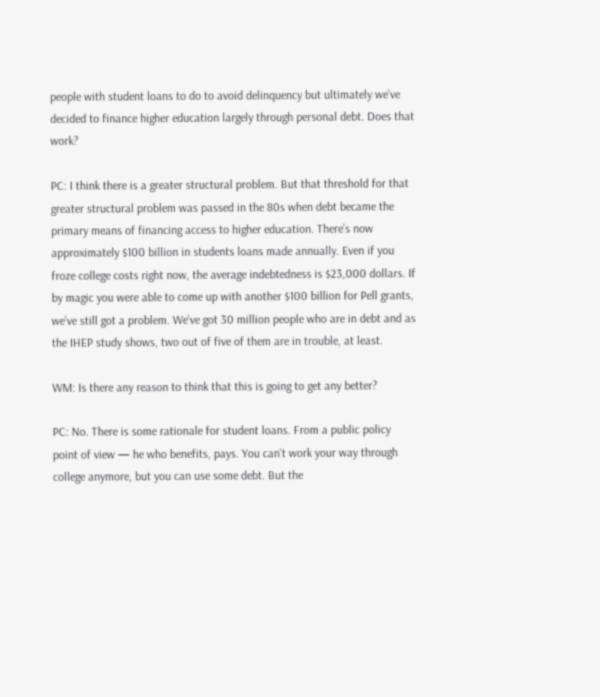people with student loans to do to avoid delinquency but ultimately we’ve decided to finance higher education largely through personal debt. Does that work?

PC: I think there is a greater structural problem. But that threshold for that greater structural problem was passed in the 80s when debt became the primary means of financing access to higher education. There’s now approximately $100 billion in students loans made annually. Even if you froze college costs right now, the average indebtedness is $23,000 dollars. If by magic you were able to come up with another $100 billion for Pell grants, we’ve still got a problem. We’ve got 30 million people who are in debt and as the IHEP study shows, two out of five of them are in trouble, at least.

WM: Is there any reason to think that this is going to get any better?

PC: No. There is some rationale for student loans. From a public policy point of view — he who benefits, pays. You can’t work your way through college anymore, but you can use some debt. But the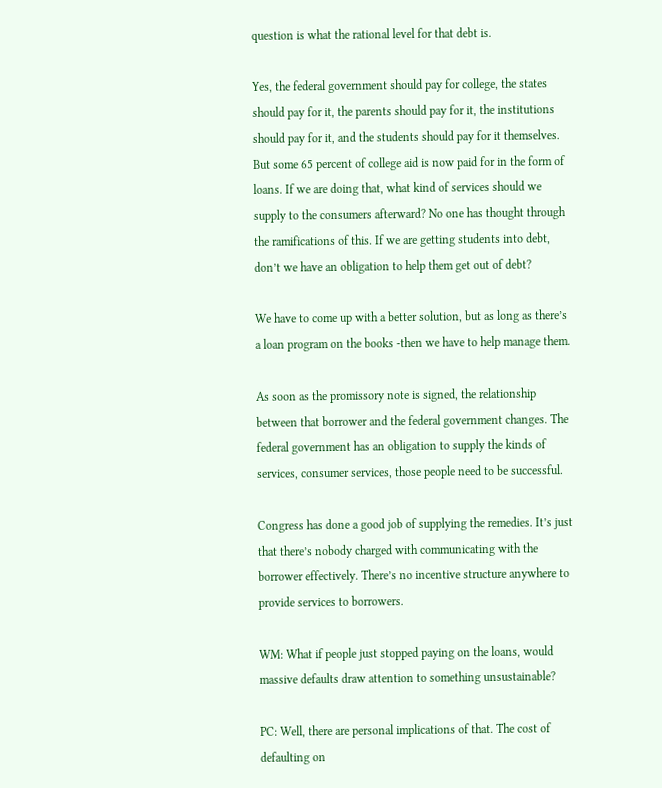question is what the rational level for that debt is.

Yes, the federal government should pay for college, the states should pay for it, the parents should pay for it, the institutions should pay for it, and the students should pay for it themselves. But some 65 percent of college aid is now paid for in the form of loans. If we are doing that, what kind of services should we supply to the consumers afterward? No one has thought through the ramifications of this. If we are getting students into debt, don’t we have an obligation to help them get out of debt?

We have to come up with a better solution, but as long as there’s a loan program on the books -then we have to help manage them.

As soon as the promissory note is signed, the relationship between that borrower and the federal government changes. The federal government has an obligation to supply the kinds of services, consumer services, those people need to be successful.

Congress has done a good job of supplying the remedies. It’s just that there’s nobody charged with communicating with the borrower effectively. There’s no incentive structure anywhere to provide services to borrowers.

WM: What if people just stopped paying on the loans, would massive defaults draw attention to something unsustainable?

PC: Well, there are personal implications of that. The cost of defaulting on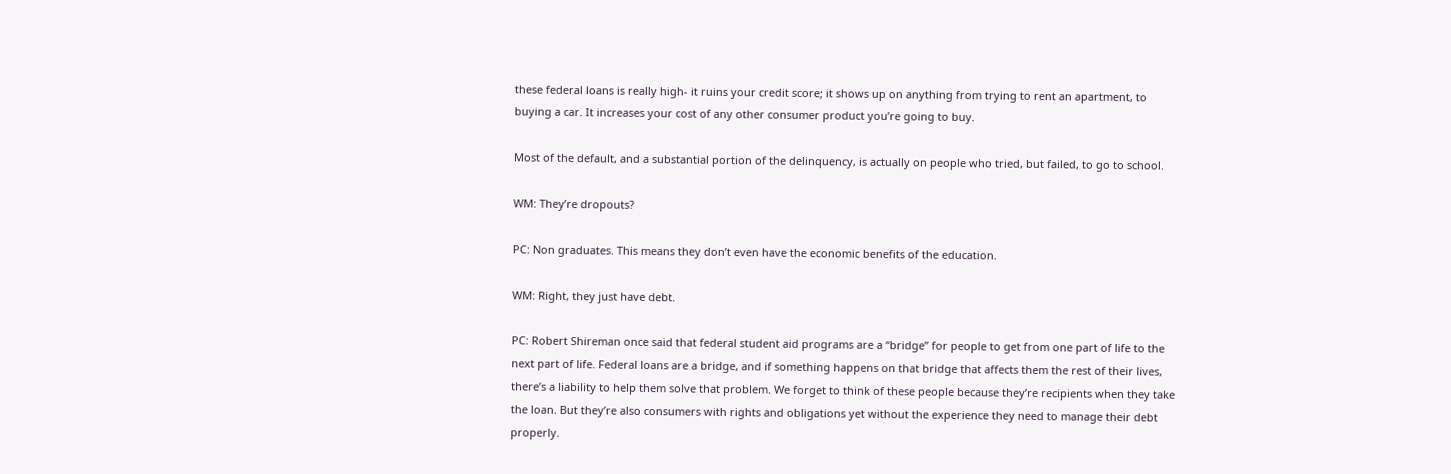these federal loans is really high- it ruins your credit score; it shows up on anything from trying to rent an apartment, to buying a car. It increases your cost of any other consumer product you’re going to buy.

Most of the default, and a substantial portion of the delinquency, is actually on people who tried, but failed, to go to school.

WM: They’re dropouts?

PC: Non graduates. This means they don’t even have the economic benefits of the education.

WM: Right, they just have debt.

PC: Robert Shireman once said that federal student aid programs are a “bridge” for people to get from one part of life to the next part of life. Federal loans are a bridge, and if something happens on that bridge that affects them the rest of their lives, there’s a liability to help them solve that problem. We forget to think of these people because they’re recipients when they take the loan. But they’re also consumers with rights and obligations yet without the experience they need to manage their debt properly.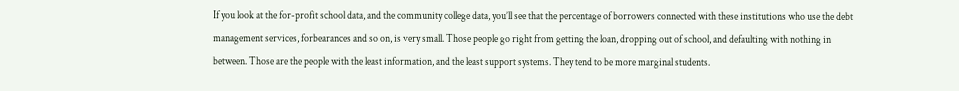If you look at the for-profit school data, and the community college data, you’ll see that the percentage of borrowers connected with these institutions who use the debt management services, forbearances and so on, is very small. Those people go right from getting the loan, dropping out of school, and defaulting with nothing in between. Those are the people with the least information, and the least support systems. They tend to be more marginal students.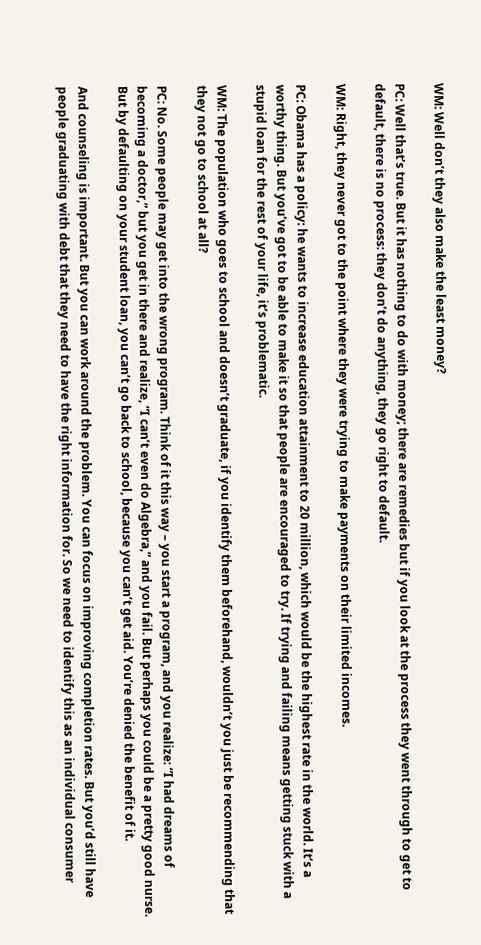WM: Well don’t they also make the least money?

PC: Well that’s true. But it has nothing to do with money; there are remedies but if you look at the process they went through to get to default, there is no process: they don’t do anything, they go right to default.

WM: Right, they never got to the point where they were trying to make payments on their limited incomes.

PC: Obama has a policy: he wants to increase education attainment to 20 million, which would be the highest rate in the world. It’s a worthy thing. But you’ve got to be able to make it so that people are encouraged to try. If trying and failing means getting stuck with a stupid loan for the rest of your life, it’s problematic.

WM: The population who goes to school and doesn’t graduate, if you identify them beforehand, wouldn’t you just be recommending that they not go to school at all?

PC: No. Some people may get into the wrong program. Think of it this way – you start a program, and you realize: “I had dreams of becoming a doctor,” but you get in there and realize, “I can’t even do Algebra,” and you fail. But perhaps you could be a pretty good nurse. But by defaulting on your student loan, you can’t go back to school, because you can’t get aid. You’re denied the benefit of it.

And counseling is important. But you can work around the problem. You can focus on improving completion rates. But you’d still have people graduating with debt that they need to have the right information for. So we need to identify this as an individual consumer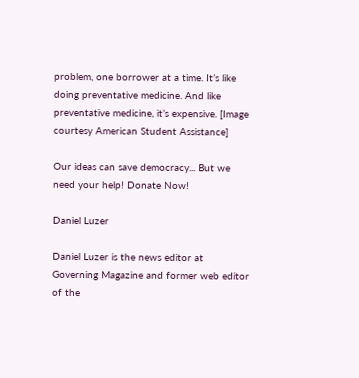problem, one borrower at a time. It’s like doing preventative medicine. And like preventative medicine, it’s expensive. [Image courtesy American Student Assistance]

Our ideas can save democracy... But we need your help! Donate Now!

Daniel Luzer

Daniel Luzer is the news editor at Governing Magazine and former web editor of the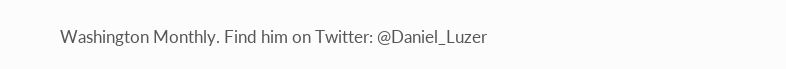Washington Monthly. Find him on Twitter: @Daniel_Luzer